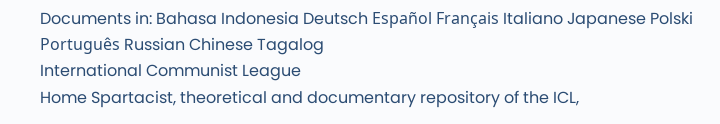Documents in: Bahasa Indonesia Deutsch Español Français Italiano Japanese Polski Português Russian Chinese Tagalog
International Communist League
Home Spartacist, theoretical and documentary repository of the ICL,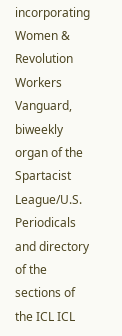incorporating Women & Revolution Workers Vanguard, biweekly organ of the Spartacist League/U.S. Periodicals and directory of the sections of the ICL ICL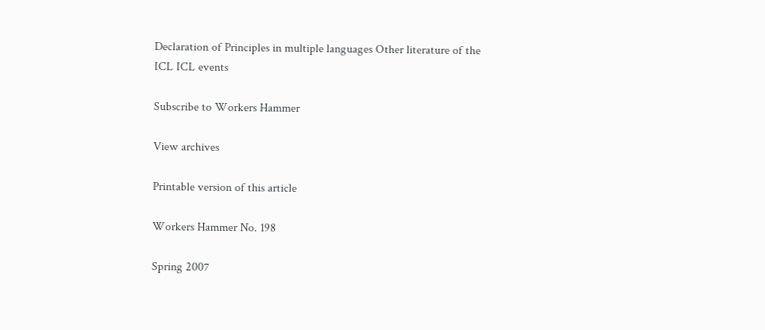Declaration of Principles in multiple languages Other literature of the ICL ICL events

Subscribe to Workers Hammer

View archives

Printable version of this article

Workers Hammer No. 198

Spring 2007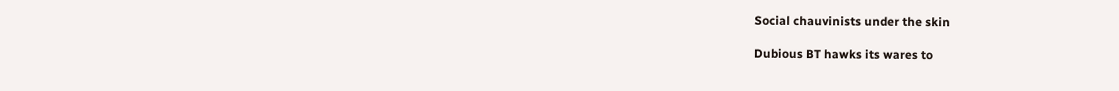Social chauvinists under the skin

Dubious BT hawks its wares to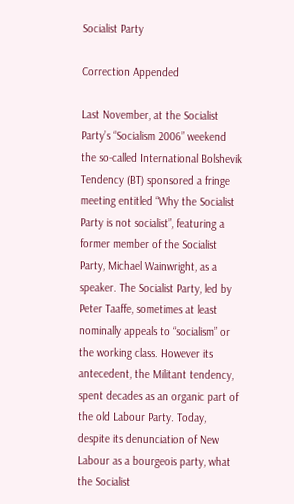Socialist Party

Correction Appended

Last November, at the Socialist Party’s “Socialism 2006” weekend the so-called International Bolshevik Tendency (BT) sponsored a fringe meeting entitled “Why the Socialist Party is not socialist”, featuring a former member of the Socialist Party, Michael Wainwright, as a speaker. The Socialist Party, led by Peter Taaffe, sometimes at least nominally appeals to “socialism” or the working class. However its antecedent, the Militant tendency, spent decades as an organic part of the old Labour Party. Today, despite its denunciation of New Labour as a bourgeois party, what the Socialist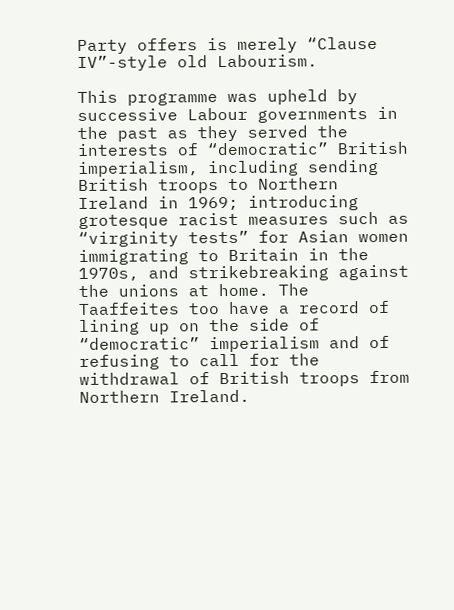Party offers is merely “Clause IV”-style old Labourism.

This programme was upheld by successive Labour governments in the past as they served the interests of “democratic” British imperialism, including sending British troops to Northern Ireland in 1969; introducing grotesque racist measures such as “virginity tests” for Asian women immigrating to Britain in the 1970s, and strikebreaking against the unions at home. The Taaffeites too have a record of lining up on the side of “democratic” imperialism and of refusing to call for the withdrawal of British troops from Northern Ireland.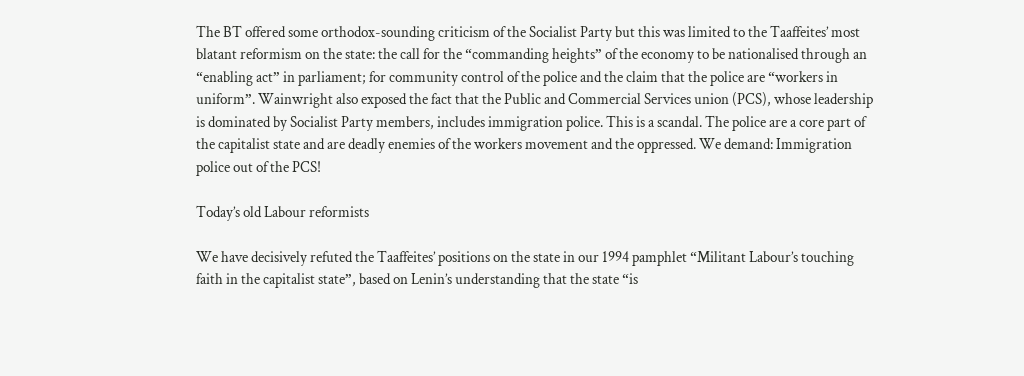The BT offered some orthodox-sounding criticism of the Socialist Party but this was limited to the Taaffeites’ most blatant reformism on the state: the call for the “commanding heights” of the economy to be nationalised through an “enabling act” in parliament; for community control of the police and the claim that the police are “workers in uniform”. Wainwright also exposed the fact that the Public and Commercial Services union (PCS), whose leadership is dominated by Socialist Party members, includes immigration police. This is a scandal. The police are a core part of the capitalist state and are deadly enemies of the workers movement and the oppressed. We demand: Immigration police out of the PCS!

Today’s old Labour reformists

We have decisively refuted the Taaffeites’ positions on the state in our 1994 pamphlet “Militant Labour’s touching faith in the capitalist state”, based on Lenin’s understanding that the state “is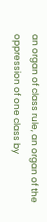an organ of class rule, an organ of the oppression of one class by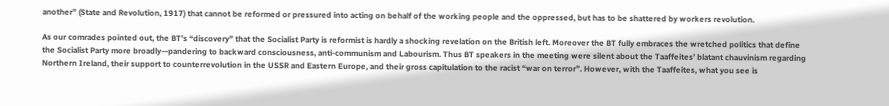another” (State and Revolution, 1917) that cannot be reformed or pressured into acting on behalf of the working people and the oppressed, but has to be shattered by workers revolution.

As our comrades pointed out, the BT’s “discovery” that the Socialist Party is reformist is hardly a shocking revelation on the British left. Moreover the BT fully embraces the wretched politics that define the Socialist Party more broadly—pandering to backward consciousness, anti-communism and Labourism. Thus BT speakers in the meeting were silent about the Taaffeites’ blatant chauvinism regarding Northern Ireland, their support to counterrevolution in the USSR and Eastern Europe, and their gross capitulation to the racist “war on terror”. However, with the Taaffeites, what you see is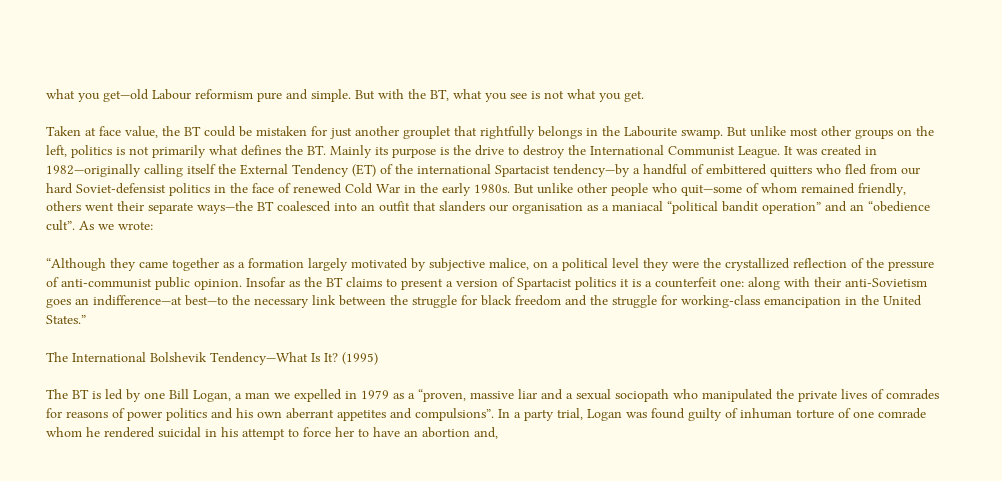what you get—old Labour reformism pure and simple. But with the BT, what you see is not what you get.

Taken at face value, the BT could be mistaken for just another grouplet that rightfully belongs in the Labourite swamp. But unlike most other groups on the left, politics is not primarily what defines the BT. Mainly its purpose is the drive to destroy the International Communist League. It was created in 1982—originally calling itself the External Tendency (ET) of the international Spartacist tendency—by a handful of embittered quitters who fled from our hard Soviet-defensist politics in the face of renewed Cold War in the early 1980s. But unlike other people who quit—some of whom remained friendly, others went their separate ways—the BT coalesced into an outfit that slanders our organisation as a maniacal “political bandit operation” and an “obedience cult”. As we wrote:

“Although they came together as a formation largely motivated by subjective malice, on a political level they were the crystallized reflection of the pressure of anti-communist public opinion. Insofar as the BT claims to present a version of Spartacist politics it is a counterfeit one: along with their anti-Sovietism goes an indifference—at best—to the necessary link between the struggle for black freedom and the struggle for working-class emancipation in the United States.”

The International Bolshevik Tendency—What Is It? (1995)

The BT is led by one Bill Logan, a man we expelled in 1979 as a “proven, massive liar and a sexual sociopath who manipulated the private lives of comrades for reasons of power politics and his own aberrant appetites and compulsions”. In a party trial, Logan was found guilty of inhuman torture of one comrade whom he rendered suicidal in his attempt to force her to have an abortion and,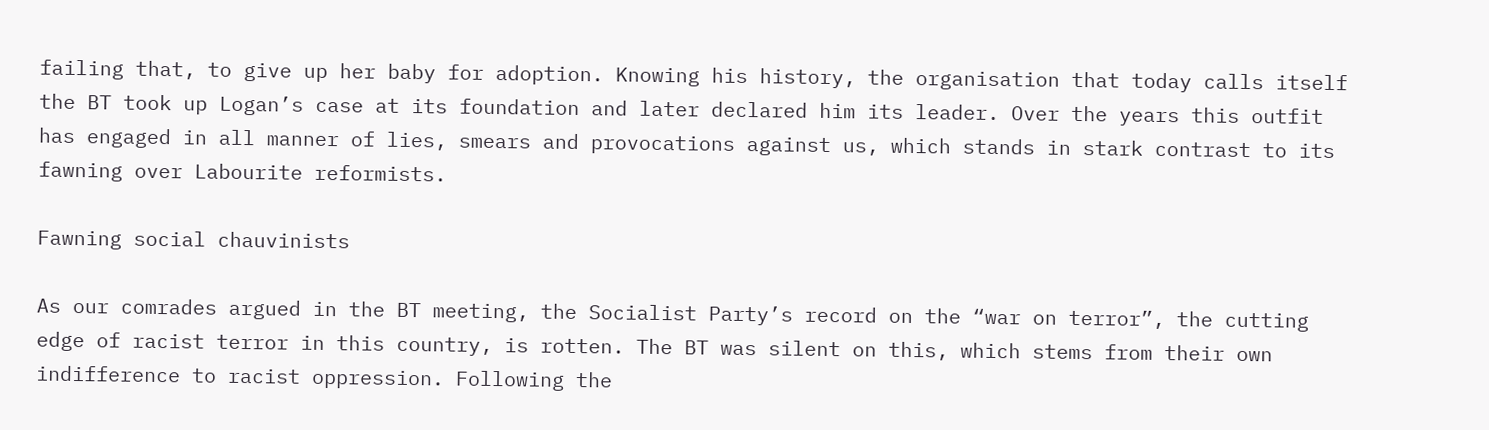failing that, to give up her baby for adoption. Knowing his history, the organisation that today calls itself the BT took up Logan’s case at its foundation and later declared him its leader. Over the years this outfit has engaged in all manner of lies, smears and provocations against us, which stands in stark contrast to its fawning over Labourite reformists.

Fawning social chauvinists

As our comrades argued in the BT meeting, the Socialist Party’s record on the “war on terror”, the cutting edge of racist terror in this country, is rotten. The BT was silent on this, which stems from their own indifference to racist oppression. Following the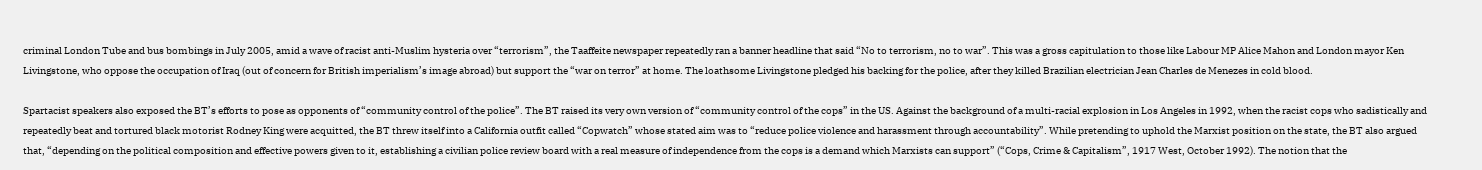criminal London Tube and bus bombings in July 2005, amid a wave of racist anti-Muslim hysteria over “terrorism”, the Taaffeite newspaper repeatedly ran a banner headline that said “No to terrorism, no to war”. This was a gross capitulation to those like Labour MP Alice Mahon and London mayor Ken Livingstone, who oppose the occupation of Iraq (out of concern for British imperialism’s image abroad) but support the “war on terror” at home. The loathsome Livingstone pledged his backing for the police, after they killed Brazilian electrician Jean Charles de Menezes in cold blood.

Spartacist speakers also exposed the BT’s efforts to pose as opponents of “community control of the police”. The BT raised its very own version of “community control of the cops” in the US. Against the background of a multi-racial explosion in Los Angeles in 1992, when the racist cops who sadistically and repeatedly beat and tortured black motorist Rodney King were acquitted, the BT threw itself into a California outfit called “Copwatch” whose stated aim was to “reduce police violence and harassment through accountability”. While pretending to uphold the Marxist position on the state, the BT also argued that, “depending on the political composition and effective powers given to it, establishing a civilian police review board with a real measure of independence from the cops is a demand which Marxists can support” (“Cops, Crime & Capitalism”, 1917 West, October 1992). The notion that the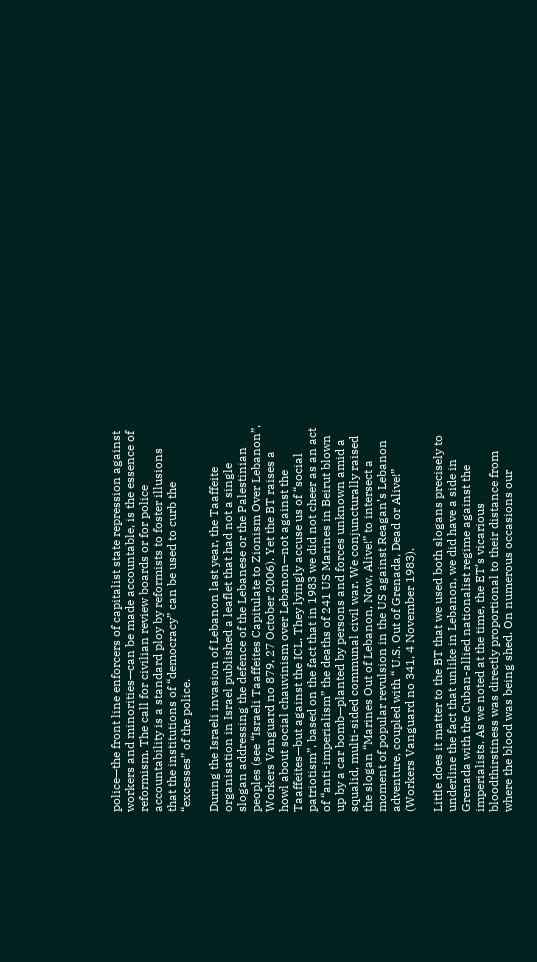police—the front line enforcers of capitalist state repression against workers and minorities—can be made accountable, is the essence of reformism. The call for civilian review boards or for police accountability is a standard ploy by reformists to foster illusions that the institutions of “democracy” can be used to curb the “excesses” of the police.

During the Israeli invasion of Lebanon last year, the Taaffeite organisation in Israel published a leaflet that had not a single slogan addressing the defence of the Lebanese or the Palestinian peoples (see “Israeli Taaffeites Capitulate to Zionism Over Lebanon”, Workers Vanguard no 879, 27 October 2006). Yet the BT raises a howl about social chauvinism over Lebanon—not against the Taaffeites—but against the ICL. They lyingly accuse us of “social patriotism”, based on the fact that in 1983 we did not cheer as an act of “anti-imperialism” the deaths of 241 US Marines in Beirut blown up by a car bomb—planted by persons and forces unknown amid a squalid, multi-sided communal civil war. We conjuncturally raised the slogan “Marines Out of Lebanon, Now, Alive!” to intersect a moment of popular revulsion in the US against Reagan’s Lebanon adventure, coupled with “ U.S. Out of Grenada, Dead or Alive!” (Workers Vanguard no 341, 4 November 1983).

Little does it matter to the BT that we used both slogans precisely to underline the fact that unlike in Lebanon, we did have a side in Grenada with the Cuban-allied nationalist regime against the imperialists. As we noted at the time, the ET’s vicarious bloodthirstiness was directly proportional to their distance from where the blood was being shed. On numerous occasions our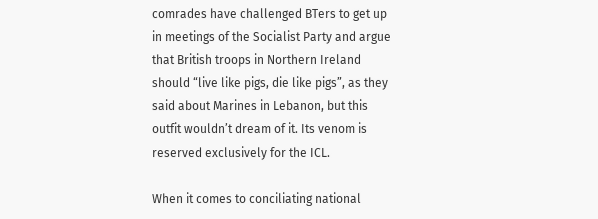comrades have challenged BTers to get up in meetings of the Socialist Party and argue that British troops in Northern Ireland should “live like pigs, die like pigs”, as they said about Marines in Lebanon, but this outfit wouldn’t dream of it. Its venom is reserved exclusively for the ICL.

When it comes to conciliating national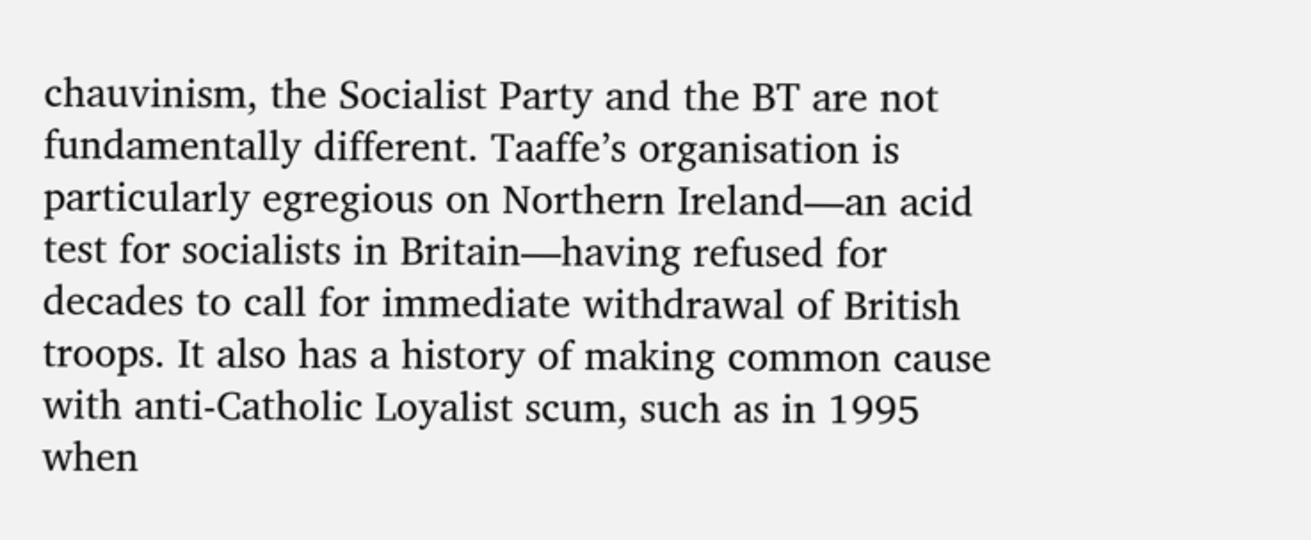chauvinism, the Socialist Party and the BT are not fundamentally different. Taaffe’s organisation is particularly egregious on Northern Ireland—an acid test for socialists in Britain—having refused for decades to call for immediate withdrawal of British troops. It also has a history of making common cause with anti-Catholic Loyalist scum, such as in 1995 when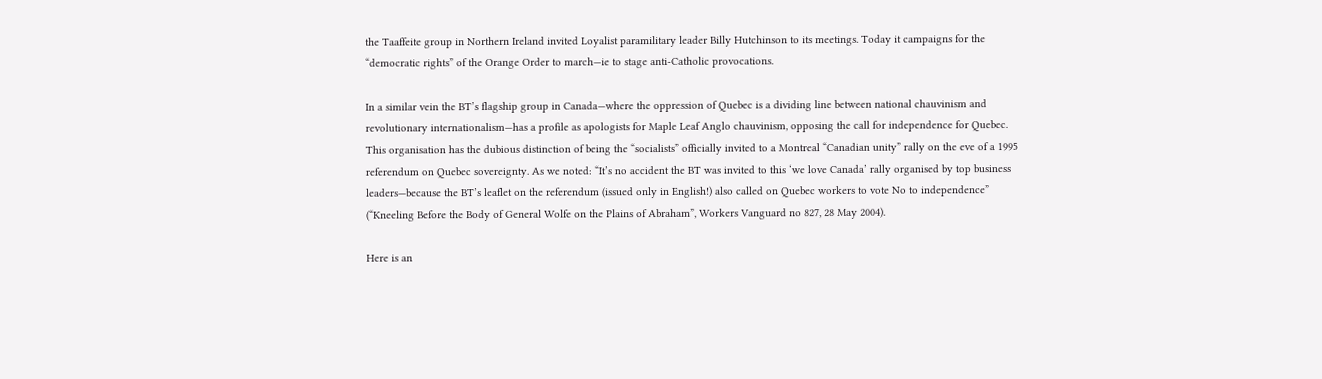the Taaffeite group in Northern Ireland invited Loyalist paramilitary leader Billy Hutchinson to its meetings. Today it campaigns for the “democratic rights” of the Orange Order to march—ie to stage anti-Catholic provocations.

In a similar vein the BT’s flagship group in Canada—where the oppression of Quebec is a dividing line between national chauvinism and revolutionary internationalism—has a profile as apologists for Maple Leaf Anglo chauvinism, opposing the call for independence for Quebec. This organisation has the dubious distinction of being the “socialists” officially invited to a Montreal “Canadian unity” rally on the eve of a 1995 referendum on Quebec sovereignty. As we noted: “It’s no accident the BT was invited to this ‘we love Canada’ rally organised by top business leaders—because the BT’s leaflet on the referendum (issued only in English!) also called on Quebec workers to vote No to independence” (“Kneeling Before the Body of General Wolfe on the Plains of Abraham”, Workers Vanguard no 827, 28 May 2004).

Here is an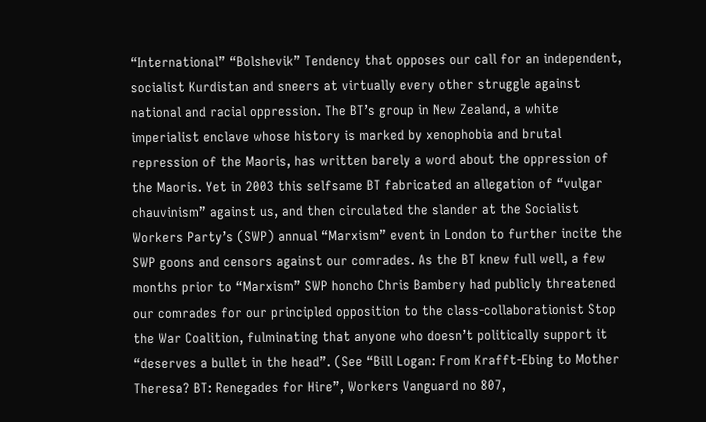“International” “Bolshevik” Tendency that opposes our call for an independent, socialist Kurdistan and sneers at virtually every other struggle against national and racial oppression. The BT’s group in New Zealand, a white imperialist enclave whose history is marked by xenophobia and brutal repression of the Maoris, has written barely a word about the oppression of the Maoris. Yet in 2003 this selfsame BT fabricated an allegation of “vulgar chauvinism” against us, and then circulated the slander at the Socialist Workers Party’s (SWP) annual “Marxism” event in London to further incite the SWP goons and censors against our comrades. As the BT knew full well, a few months prior to “Marxism” SWP honcho Chris Bambery had publicly threatened our comrades for our principled opposition to the class-collaborationist Stop the War Coalition, fulminating that anyone who doesn’t politically support it “deserves a bullet in the head”. (See “Bill Logan: From Krafft-Ebing to Mother Theresa? BT: Renegades for Hire”, Workers Vanguard no 807,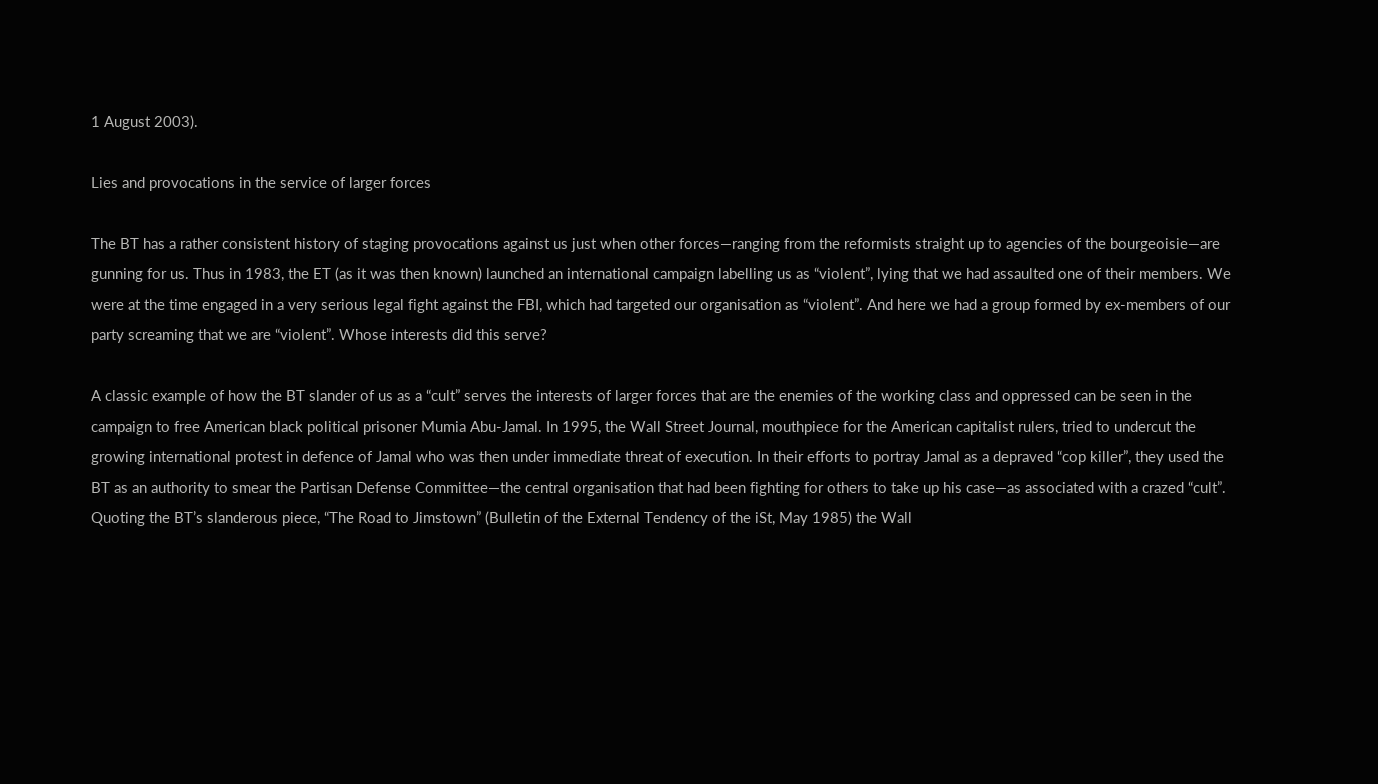1 August 2003).

Lies and provocations in the service of larger forces

The BT has a rather consistent history of staging provocations against us just when other forces—ranging from the reformists straight up to agencies of the bourgeoisie—are gunning for us. Thus in 1983, the ET (as it was then known) launched an international campaign labelling us as “violent”, lying that we had assaulted one of their members. We were at the time engaged in a very serious legal fight against the FBI, which had targeted our organisation as “violent”. And here we had a group formed by ex-members of our party screaming that we are “violent”. Whose interests did this serve?

A classic example of how the BT slander of us as a “cult” serves the interests of larger forces that are the enemies of the working class and oppressed can be seen in the campaign to free American black political prisoner Mumia Abu-Jamal. In 1995, the Wall Street Journal, mouthpiece for the American capitalist rulers, tried to undercut the growing international protest in defence of Jamal who was then under immediate threat of execution. In their efforts to portray Jamal as a depraved “cop killer”, they used the BT as an authority to smear the Partisan Defense Committee—the central organisation that had been fighting for others to take up his case—as associated with a crazed “cult”. Quoting the BT’s slanderous piece, “The Road to Jimstown” (Bulletin of the External Tendency of the iSt, May 1985) the Wall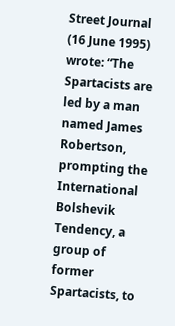Street Journal (16 June 1995) wrote: “The Spartacists are led by a man named James Robertson, prompting the International Bolshevik Tendency, a group of former Spartacists, to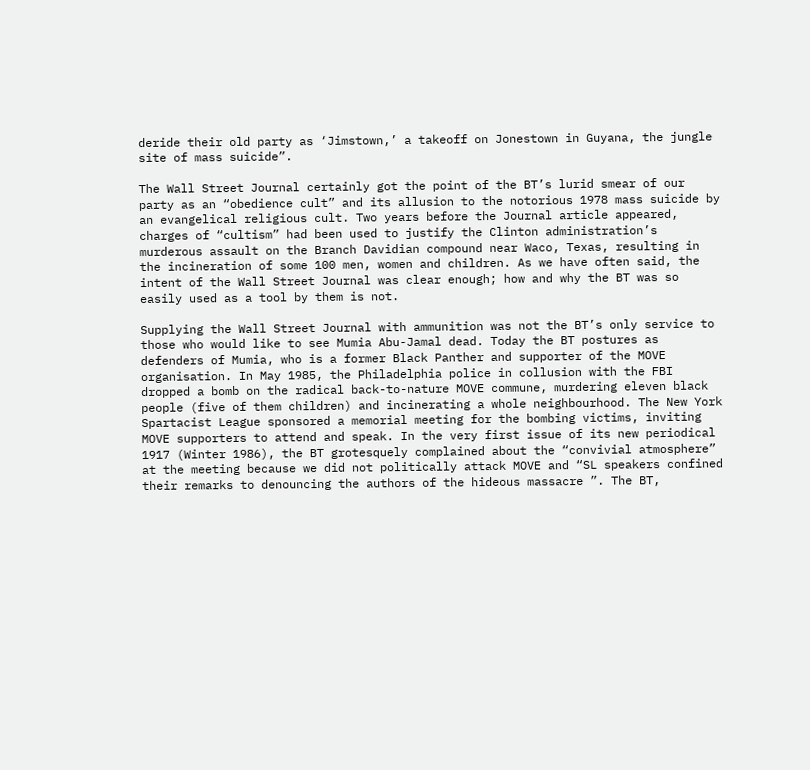deride their old party as ‘Jimstown,’ a takeoff on Jonestown in Guyana, the jungle site of mass suicide”.

The Wall Street Journal certainly got the point of the BT’s lurid smear of our party as an “obedience cult” and its allusion to the notorious 1978 mass suicide by an evangelical religious cult. Two years before the Journal article appeared, charges of “cultism” had been used to justify the Clinton administration’s murderous assault on the Branch Davidian compound near Waco, Texas, resulting in the incineration of some 100 men, women and children. As we have often said, the intent of the Wall Street Journal was clear enough; how and why the BT was so easily used as a tool by them is not.

Supplying the Wall Street Journal with ammunition was not the BT’s only service to those who would like to see Mumia Abu-Jamal dead. Today the BT postures as defenders of Mumia, who is a former Black Panther and supporter of the MOVE organisation. In May 1985, the Philadelphia police in collusion with the FBI dropped a bomb on the radical back-to-nature MOVE commune, murdering eleven black people (five of them children) and incinerating a whole neighbourhood. The New York Spartacist League sponsored a memorial meeting for the bombing victims, inviting MOVE supporters to attend and speak. In the very first issue of its new periodical 1917 (Winter 1986), the BT grotesquely complained about the “convivial atmosphere” at the meeting because we did not politically attack MOVE and “SL speakers confined their remarks to denouncing the authors of the hideous massacre ”. The BT,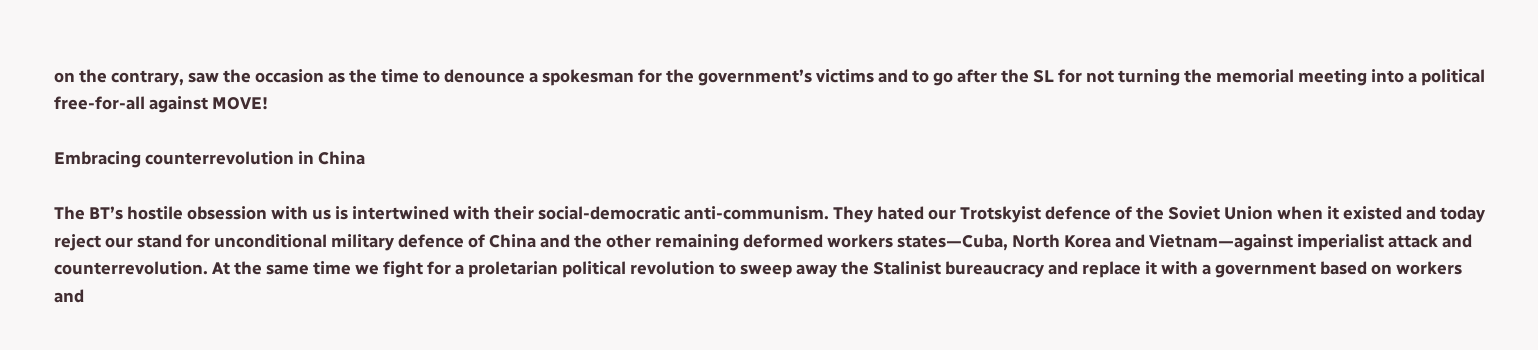on the contrary, saw the occasion as the time to denounce a spokesman for the government’s victims and to go after the SL for not turning the memorial meeting into a political free-for-all against MOVE!

Embracing counterrevolution in China

The BT’s hostile obsession with us is intertwined with their social-democratic anti-communism. They hated our Trotskyist defence of the Soviet Union when it existed and today reject our stand for unconditional military defence of China and the other remaining deformed workers states—Cuba, North Korea and Vietnam—against imperialist attack and counterrevolution. At the same time we fight for a proletarian political revolution to sweep away the Stalinist bureaucracy and replace it with a government based on workers and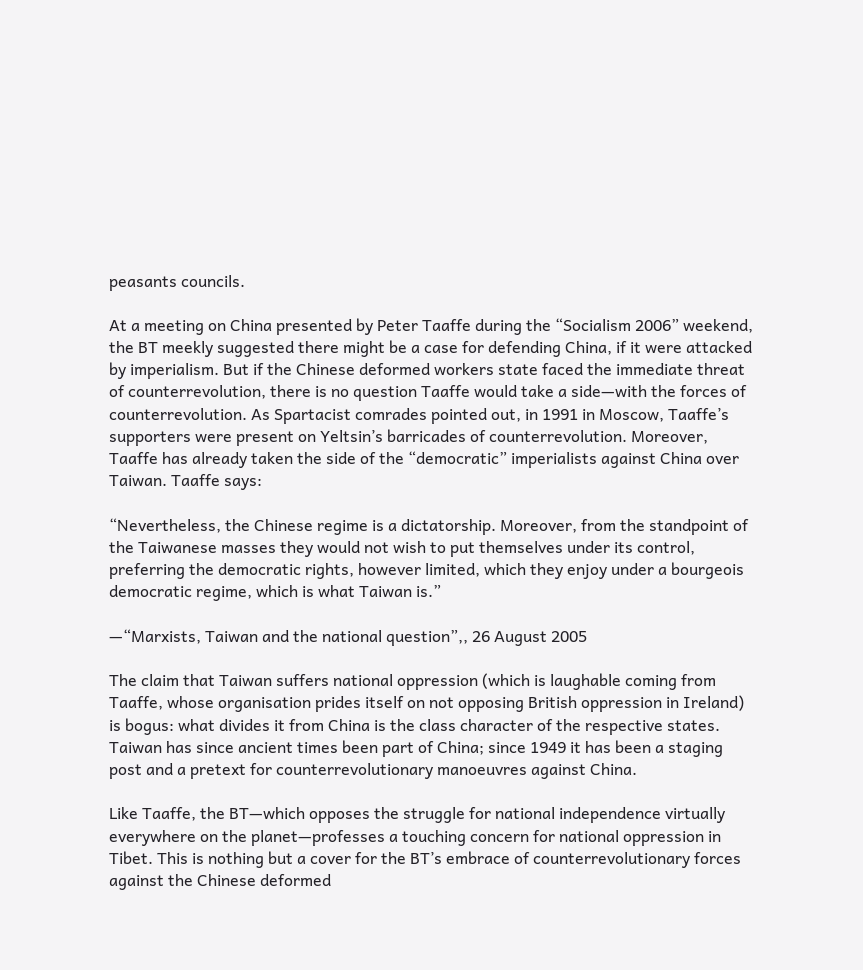peasants councils.

At a meeting on China presented by Peter Taaffe during the “Socialism 2006” weekend, the BT meekly suggested there might be a case for defending China, if it were attacked by imperialism. But if the Chinese deformed workers state faced the immediate threat of counterrevolution, there is no question Taaffe would take a side—with the forces of counterrevolution. As Spartacist comrades pointed out, in 1991 in Moscow, Taaffe’s supporters were present on Yeltsin’s barricades of counterrevolution. Moreover, Taaffe has already taken the side of the “democratic” imperialists against China over Taiwan. Taaffe says:

“Nevertheless, the Chinese regime is a dictatorship. Moreover, from the standpoint of the Taiwanese masses they would not wish to put themselves under its control, preferring the democratic rights, however limited, which they enjoy under a bourgeois democratic regime, which is what Taiwan is.”

—“Marxists, Taiwan and the national question”,, 26 August 2005

The claim that Taiwan suffers national oppression (which is laughable coming from Taaffe, whose organisation prides itself on not opposing British oppression in Ireland) is bogus: what divides it from China is the class character of the respective states. Taiwan has since ancient times been part of China; since 1949 it has been a staging post and a pretext for counterrevolutionary manoeuvres against China.

Like Taaffe, the BT—which opposes the struggle for national independence virtually everywhere on the planet—professes a touching concern for national oppression in Tibet. This is nothing but a cover for the BT’s embrace of counterrevolutionary forces against the Chinese deformed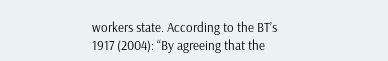workers state. According to the BT’s 1917 (2004): “By agreeing that the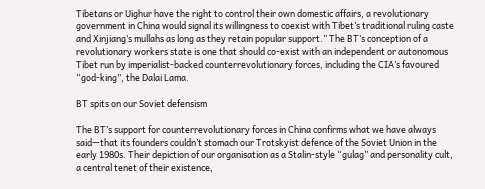Tibetans or Uighur have the right to control their own domestic affairs, a revolutionary government in China would signal its willingness to coexist with Tibet’s traditional ruling caste and Xinjiang’s mullahs as long as they retain popular support.” The BT’s conception of a revolutionary workers state is one that should co-exist with an independent or autonomous Tibet run by imperialist-backed counterrevolutionary forces, including the CIA’s favoured “god-king”, the Dalai Lama.

BT spits on our Soviet defensism

The BT’s support for counterrevolutionary forces in China confirms what we have always said—that its founders couldn’t stomach our Trotskyist defence of the Soviet Union in the early 1980s. Their depiction of our organisation as a Stalin-style “gulag” and personality cult, a central tenet of their existence,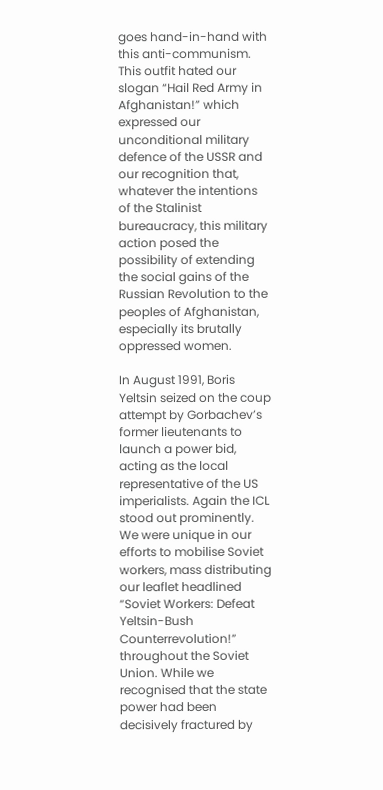goes hand-in-hand with this anti-communism. This outfit hated our slogan “Hail Red Army in Afghanistan!” which expressed our unconditional military defence of the USSR and our recognition that, whatever the intentions of the Stalinist bureaucracy, this military action posed the possibility of extending the social gains of the Russian Revolution to the peoples of Afghanistan, especially its brutally oppressed women.

In August 1991, Boris Yeltsin seized on the coup attempt by Gorbachev’s former lieutenants to launch a power bid, acting as the local representative of the US imperialists. Again the ICL stood out prominently. We were unique in our efforts to mobilise Soviet workers, mass distributing our leaflet headlined “Soviet Workers: Defeat Yeltsin-Bush Counterrevolution!” throughout the Soviet Union. While we recognised that the state power had been decisively fractured by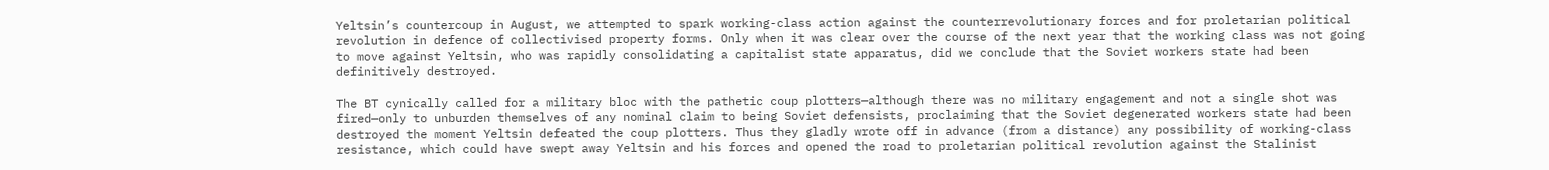Yeltsin’s countercoup in August, we attempted to spark working-class action against the counterrevolutionary forces and for proletarian political revolution in defence of collectivised property forms. Only when it was clear over the course of the next year that the working class was not going to move against Yeltsin, who was rapidly consolidating a capitalist state apparatus, did we conclude that the Soviet workers state had been definitively destroyed.

The BT cynically called for a military bloc with the pathetic coup plotters—although there was no military engagement and not a single shot was fired—only to unburden themselves of any nominal claim to being Soviet defensists, proclaiming that the Soviet degenerated workers state had been destroyed the moment Yeltsin defeated the coup plotters. Thus they gladly wrote off in advance (from a distance) any possibility of working-class resistance, which could have swept away Yeltsin and his forces and opened the road to proletarian political revolution against the Stalinist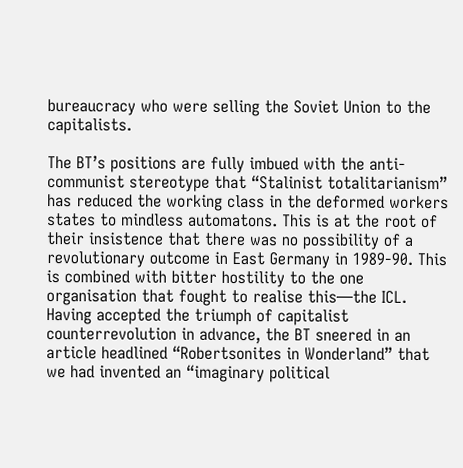bureaucracy who were selling the Soviet Union to the capitalists.

The BT’s positions are fully imbued with the anti-communist stereotype that “Stalinist totalitarianism” has reduced the working class in the deformed workers states to mindless automatons. This is at the root of their insistence that there was no possibility of a revolutionary outcome in East Germany in 1989-90. This is combined with bitter hostility to the one organisation that fought to realise this—the ICL. Having accepted the triumph of capitalist counterrevolution in advance, the BT sneered in an article headlined “Robertsonites in Wonderland” that we had invented an “imaginary political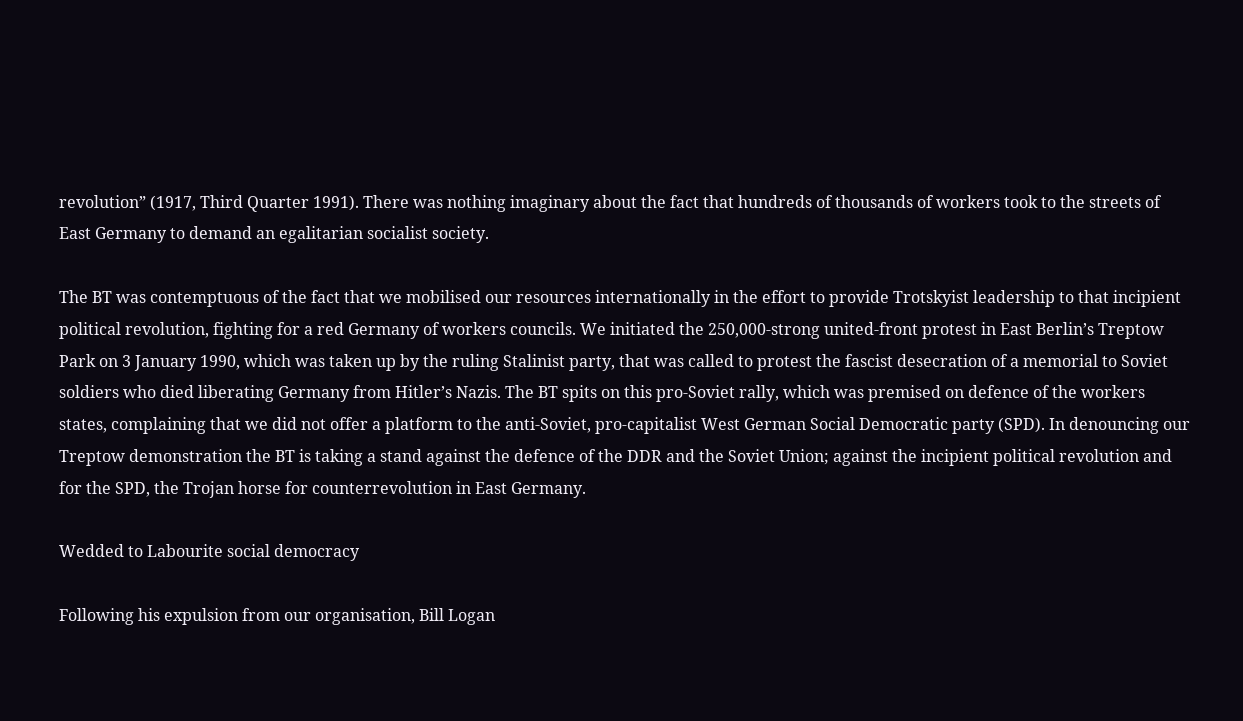revolution” (1917, Third Quarter 1991). There was nothing imaginary about the fact that hundreds of thousands of workers took to the streets of East Germany to demand an egalitarian socialist society.

The BT was contemptuous of the fact that we mobilised our resources internationally in the effort to provide Trotskyist leadership to that incipient political revolution, fighting for a red Germany of workers councils. We initiated the 250,000-strong united-front protest in East Berlin’s Treptow Park on 3 January 1990, which was taken up by the ruling Stalinist party, that was called to protest the fascist desecration of a memorial to Soviet soldiers who died liberating Germany from Hitler’s Nazis. The BT spits on this pro-Soviet rally, which was premised on defence of the workers states, complaining that we did not offer a platform to the anti-Soviet, pro-capitalist West German Social Democratic party (SPD). In denouncing our Treptow demonstration the BT is taking a stand against the defence of the DDR and the Soviet Union; against the incipient political revolution and for the SPD, the Trojan horse for counterrevolution in East Germany.

Wedded to Labourite social democracy

Following his expulsion from our organisation, Bill Logan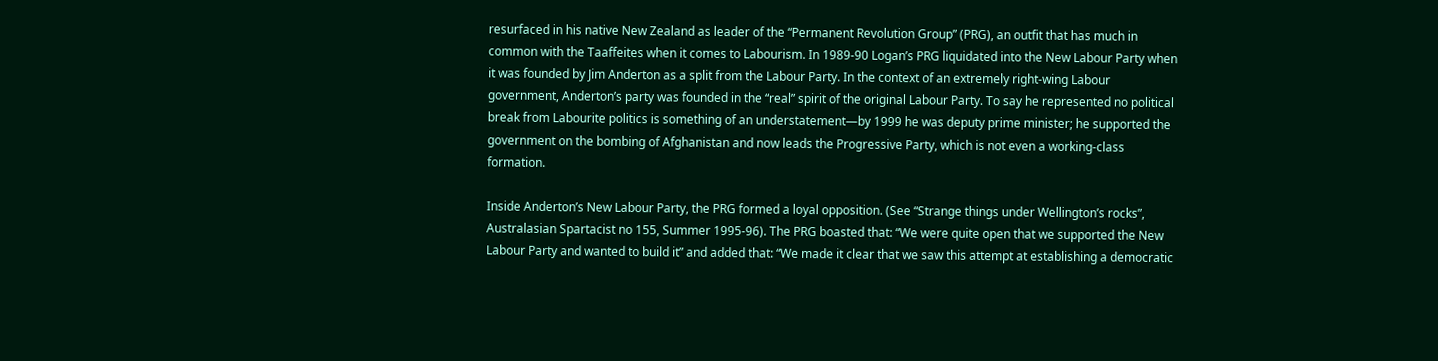resurfaced in his native New Zealand as leader of the “Permanent Revolution Group” (PRG), an outfit that has much in common with the Taaffeites when it comes to Labourism. In 1989-90 Logan’s PRG liquidated into the New Labour Party when it was founded by Jim Anderton as a split from the Labour Party. In the context of an extremely right-wing Labour government, Anderton’s party was founded in the “real” spirit of the original Labour Party. To say he represented no political break from Labourite politics is something of an understatement—by 1999 he was deputy prime minister; he supported the government on the bombing of Afghanistan and now leads the Progressive Party, which is not even a working-class formation.

Inside Anderton’s New Labour Party, the PRG formed a loyal opposition. (See “Strange things under Wellington’s rocks”, Australasian Spartacist no 155, Summer 1995-96). The PRG boasted that: “We were quite open that we supported the New Labour Party and wanted to build it” and added that: “We made it clear that we saw this attempt at establishing a democratic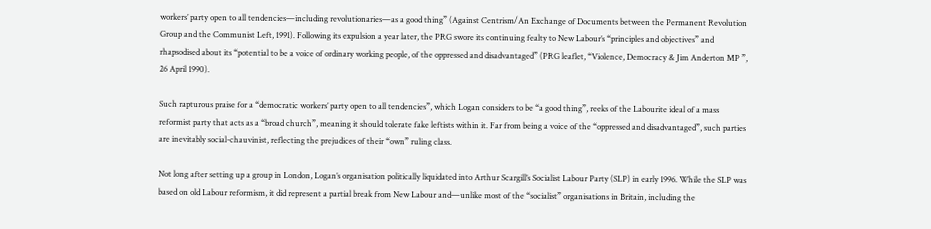workers’ party open to all tendencies—including revolutionaries—as a good thing” (Against Centrism/An Exchange of Documents between the Permanent Revolution Group and the Communist Left, 1991). Following its expulsion a year later, the PRG swore its continuing fealty to New Labour’s “principles and objectives” and rhapsodised about its “potential to be a voice of ordinary working people, of the oppressed and disadvantaged” (PRG leaflet, “Violence, Democracy & Jim Anderton MP ”, 26 April 1990).

Such rapturous praise for a “democratic workers’ party open to all tendencies”, which Logan considers to be “a good thing”, reeks of the Labourite ideal of a mass reformist party that acts as a “broad church”, meaning it should tolerate fake leftists within it. Far from being a voice of the “oppressed and disadvantaged”, such parties are inevitably social-chauvinist, reflecting the prejudices of their “own” ruling class.

Not long after setting up a group in London, Logan’s organisation politically liquidated into Arthur Scargill’s Socialist Labour Party (SLP) in early 1996. While the SLP was based on old Labour reformism, it did represent a partial break from New Labour and—unlike most of the “socialist” organisations in Britain, including the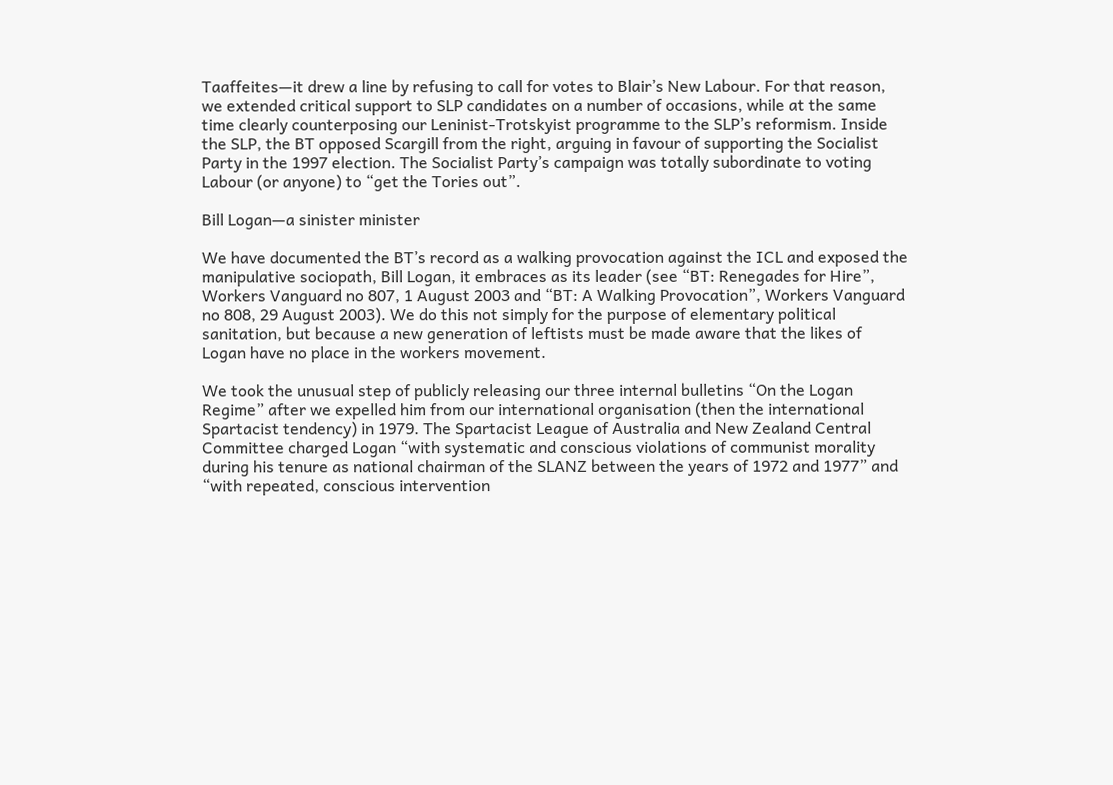Taaffeites—it drew a line by refusing to call for votes to Blair’s New Labour. For that reason, we extended critical support to SLP candidates on a number of occasions, while at the same time clearly counterposing our Leninist-Trotskyist programme to the SLP’s reformism. Inside the SLP, the BT opposed Scargill from the right, arguing in favour of supporting the Socialist Party in the 1997 election. The Socialist Party’s campaign was totally subordinate to voting Labour (or anyone) to “get the Tories out”.

Bill Logan—a sinister minister

We have documented the BT’s record as a walking provocation against the ICL and exposed the manipulative sociopath, Bill Logan, it embraces as its leader (see “BT: Renegades for Hire”, Workers Vanguard no 807, 1 August 2003 and “BT: A Walking Provocation”, Workers Vanguard no 808, 29 August 2003). We do this not simply for the purpose of elementary political sanitation, but because a new generation of leftists must be made aware that the likes of Logan have no place in the workers movement.

We took the unusual step of publicly releasing our three internal bulletins “On the Logan Regime” after we expelled him from our international organisation (then the international Spartacist tendency) in 1979. The Spartacist League of Australia and New Zealand Central Committee charged Logan “with systematic and conscious violations of communist morality during his tenure as national chairman of the SLANZ between the years of 1972 and 1977” and “with repeated, conscious intervention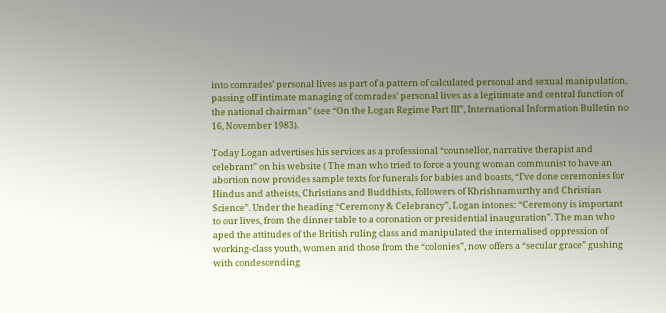into comrades’ personal lives as part of a pattern of calculated personal and sexual manipulation, passing off intimate managing of comrades’ personal lives as a legitimate and central function of the national chairman” (see “On the Logan Regime Part III”, International Information Bulletin no 16, November 1983).

Today Logan advertises his services as a professional “counsellor, narrative therapist and celebrant” on his website ( The man who tried to force a young woman communist to have an abortion now provides sample texts for funerals for babies and boasts, “I’ve done ceremonies for Hindus and atheists, Christians and Buddhists, followers of Khrishnamurthy and Christian Science”. Under the heading “Ceremony & Celebrancy”, Logan intones: “Ceremony is important to our lives, from the dinner table to a coronation or presidential inauguration”. The man who aped the attitudes of the British ruling class and manipulated the internalised oppression of working-class youth, women and those from the “colonies”, now offers a “secular grace” gushing with condescending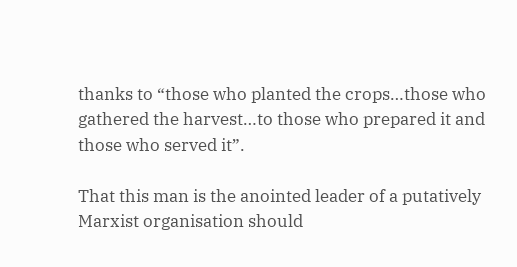thanks to “those who planted the crops…those who gathered the harvest…to those who prepared it and those who served it”.

That this man is the anointed leader of a putatively Marxist organisation should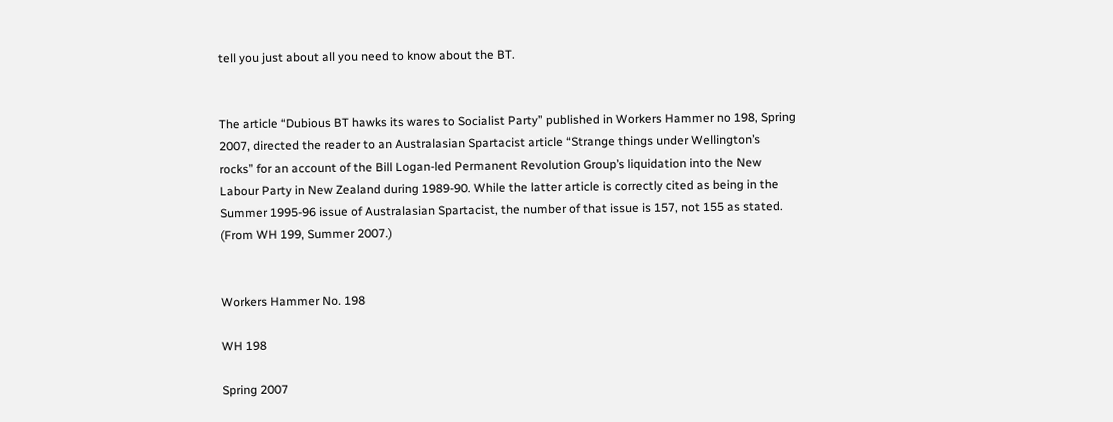tell you just about all you need to know about the BT.


The article “Dubious BT hawks its wares to Socialist Party” published in Workers Hammer no 198, Spring 2007, directed the reader to an Australasian Spartacist article “Strange things under Wellington’s rocks” for an account of the Bill Logan-led Permanent Revolution Group’s liquidation into the New Labour Party in New Zealand during 1989-90. While the latter article is correctly cited as being in the Summer 1995-96 issue of Australasian Spartacist, the number of that issue is 157, not 155 as stated. (From WH 199, Summer 2007.)


Workers Hammer No. 198

WH 198

Spring 2007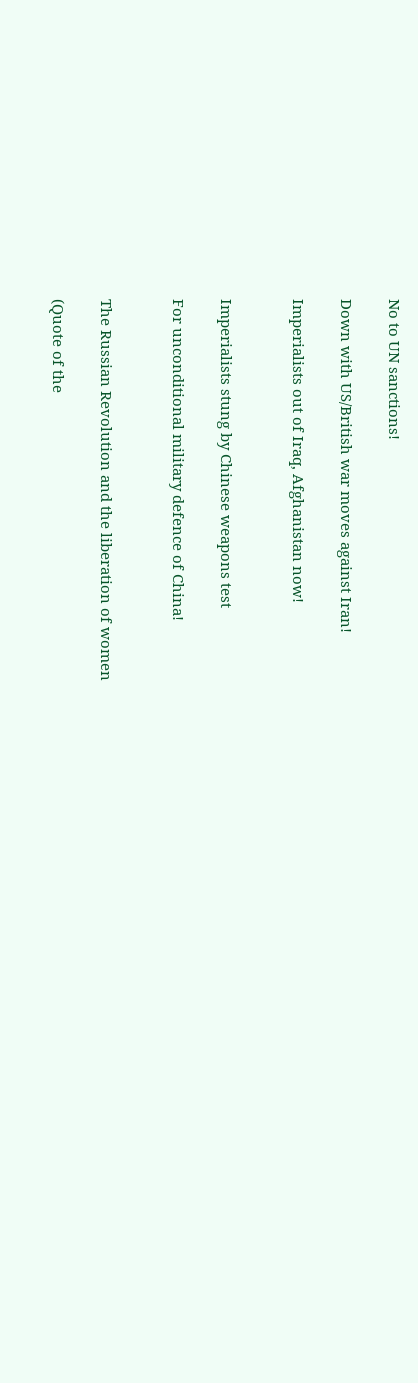No to UN sanctions!

Down with US/British war moves against Iran!

Imperialists out of Iraq, Afghanistan now!


Imperialists stung by Chinese weapons test

For unconditional military defence of China!


The Russian Revolution and the liberation of women

(Quote of the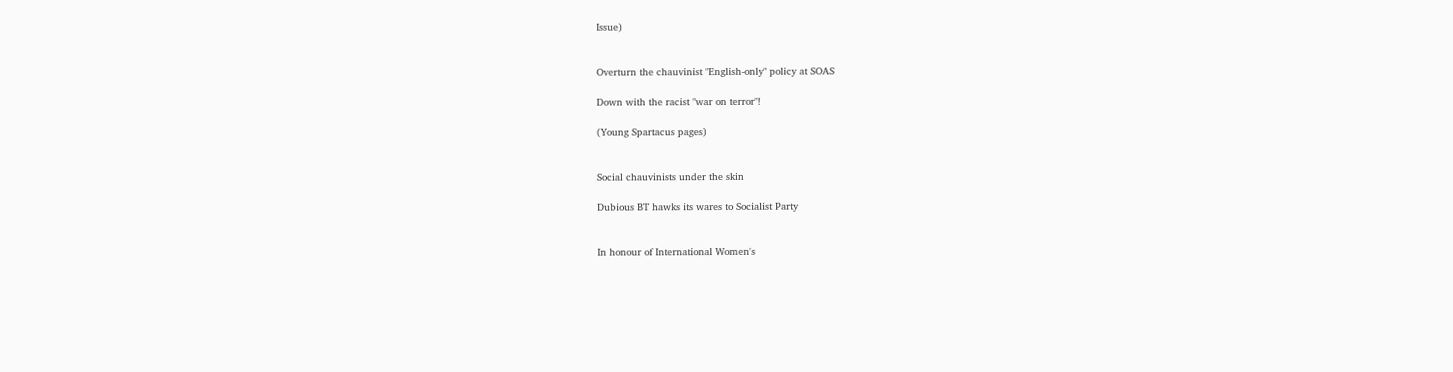Issue)


Overturn the chauvinist "English-only" policy at SOAS

Down with the racist "war on terror"!

(Young Spartacus pages)


Social chauvinists under the skin

Dubious BT hawks its wares to Socialist Party


In honour of International Women's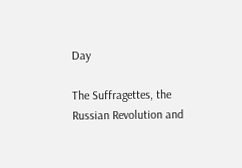Day

The Suffragettes, the Russian Revolution and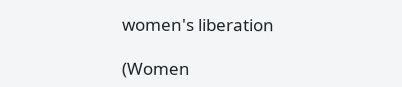women's liberation

(Women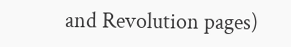and Revolution pages)